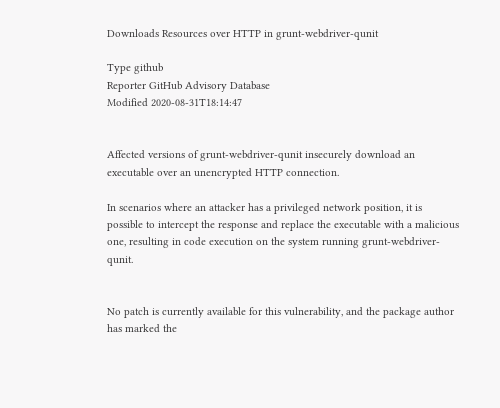Downloads Resources over HTTP in grunt-webdriver-qunit

Type github
Reporter GitHub Advisory Database
Modified 2020-08-31T18:14:47


Affected versions of grunt-webdriver-qunit insecurely download an executable over an unencrypted HTTP connection.

In scenarios where an attacker has a privileged network position, it is possible to intercept the response and replace the executable with a malicious one, resulting in code execution on the system running grunt-webdriver-qunit.


No patch is currently available for this vulnerability, and the package author has marked the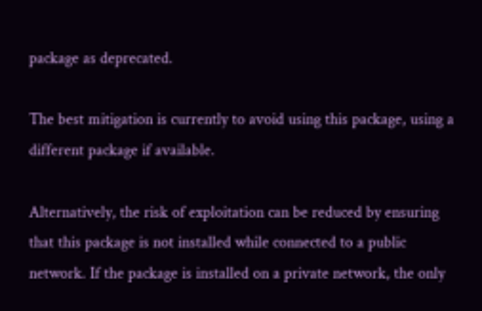package as deprecated.

The best mitigation is currently to avoid using this package, using a different package if available.

Alternatively, the risk of exploitation can be reduced by ensuring that this package is not installed while connected to a public network. If the package is installed on a private network, the only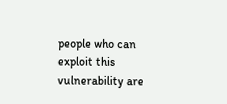people who can exploit this vulnerability are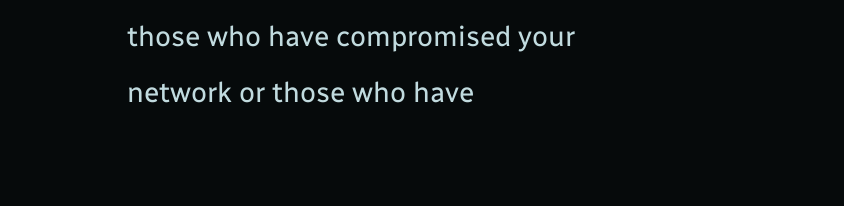those who have compromised your network or those who have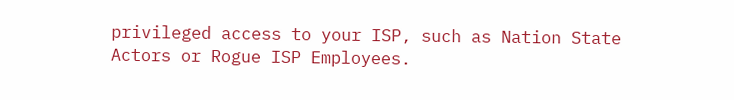privileged access to your ISP, such as Nation State Actors or Rogue ISP Employees.